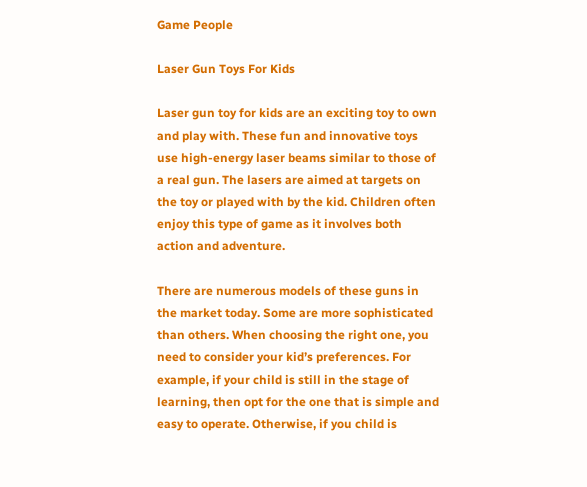Game People

Laser Gun Toys For Kids

Laser gun toy for kids are an exciting toy to own and play with. These fun and innovative toys use high-energy laser beams similar to those of a real gun. The lasers are aimed at targets on the toy or played with by the kid. Children often enjoy this type of game as it involves both action and adventure.

There are numerous models of these guns in the market today. Some are more sophisticated than others. When choosing the right one, you need to consider your kid’s preferences. For example, if your child is still in the stage of learning, then opt for the one that is simple and easy to operate. Otherwise, if you child is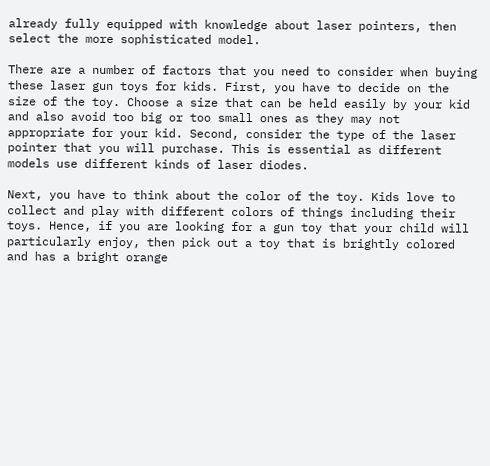already fully equipped with knowledge about laser pointers, then select the more sophisticated model.

There are a number of factors that you need to consider when buying these laser gun toys for kids. First, you have to decide on the size of the toy. Choose a size that can be held easily by your kid and also avoid too big or too small ones as they may not appropriate for your kid. Second, consider the type of the laser pointer that you will purchase. This is essential as different models use different kinds of laser diodes.

Next, you have to think about the color of the toy. Kids love to collect and play with different colors of things including their toys. Hence, if you are looking for a gun toy that your child will particularly enjoy, then pick out a toy that is brightly colored and has a bright orange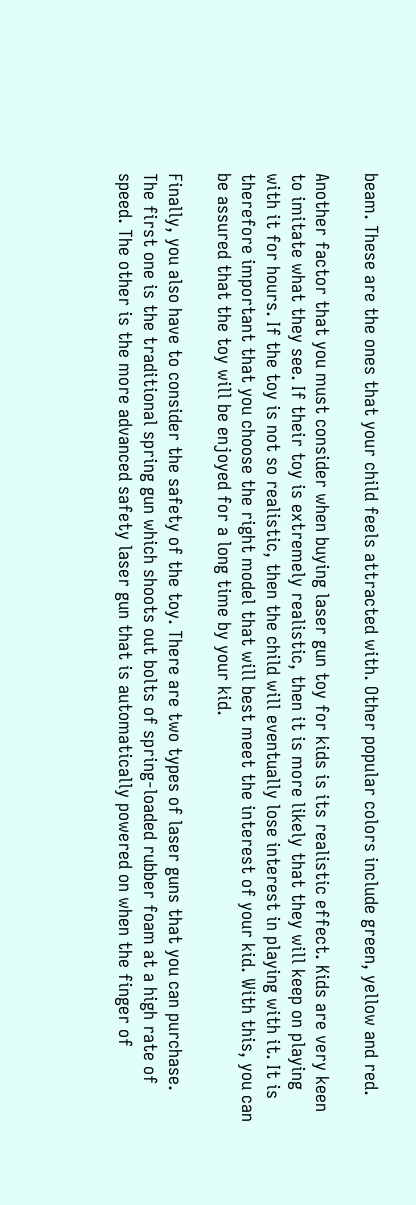beam. These are the ones that your child feels attracted with. Other popular colors include green, yellow and red.

Another factor that you must consider when buying laser gun toy for kids is its realistic effect. Kids are very keen to imitate what they see. If their toy is extremely realistic, then it is more likely that they will keep on playing with it for hours. If the toy is not so realistic, then the child will eventually lose interest in playing with it. It is therefore important that you choose the right model that will best meet the interest of your kid. With this, you can be assured that the toy will be enjoyed for a long time by your kid.

Finally, you also have to consider the safety of the toy. There are two types of laser guns that you can purchase. The first one is the traditional spring gun which shoots out bolts of spring-loaded rubber foam at a high rate of speed. The other is the more advanced safety laser gun that is automatically powered on when the finger of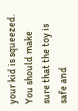your kid is squeezed. You should make sure that the toy is safe and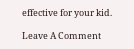effective for your kid.

Leave A Comment